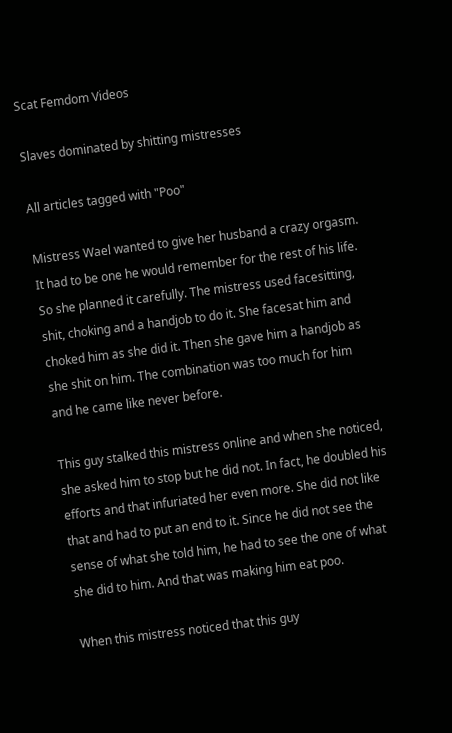Scat Femdom Videos

Slaves dominated by shitting mistresses

All articles tagged with "Poo"

Mistress Wael wanted to give her husband a crazy orgasm. It had to be one he would remember for the rest of his life. So she planned it carefully. The mistress used facesitting, shit, choking and a handjob to do it. She facesat him and choked him as she did it. Then she gave him a handjob as she shit on him. The combination was too much for him and he came like never before.

This guy stalked this mistress online and when she noticed, she asked him to stop but he did not. In fact, he doubled his efforts and that infuriated her even more. She did not like that and had to put an end to it. Since he did not see the sense of what she told him, he had to see the one of what she did to him. And that was making him eat poo.

When this mistress noticed that this guy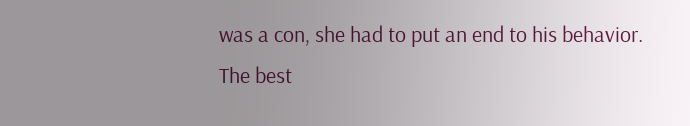was a con, she had to put an end to his behavior. The best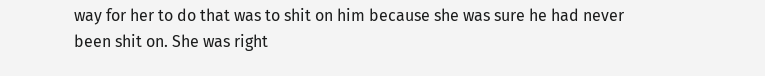way for her to do that was to shit on him because she was sure he had never been shit on. She was right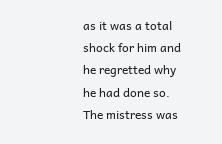as it was a total shock for him and he regretted why he had done so. The mistress was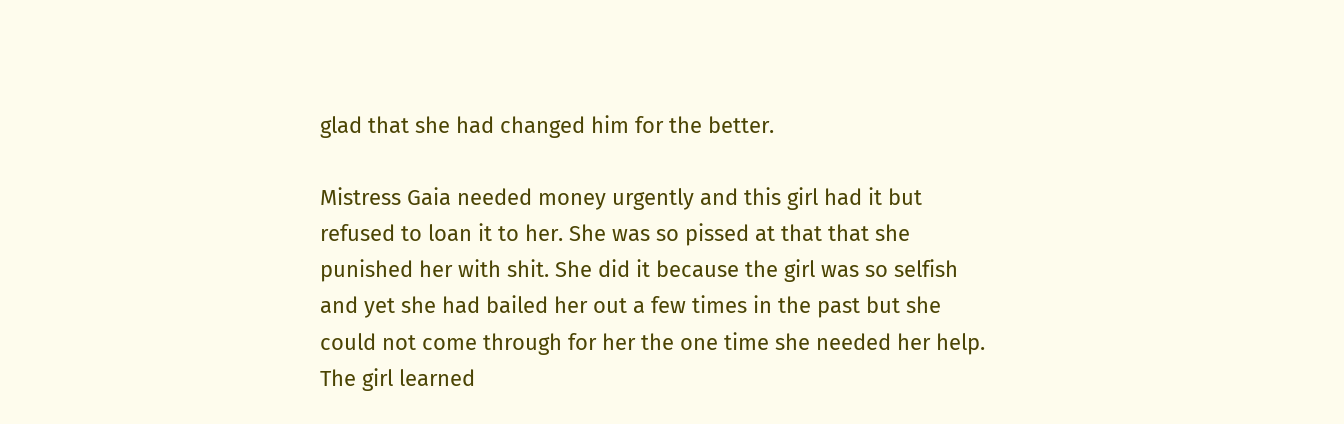glad that she had changed him for the better.

Mistress Gaia needed money urgently and this girl had it but refused to loan it to her. She was so pissed at that that she punished her with shit. She did it because the girl was so selfish and yet she had bailed her out a few times in the past but she could not come through for her the one time she needed her help. The girl learned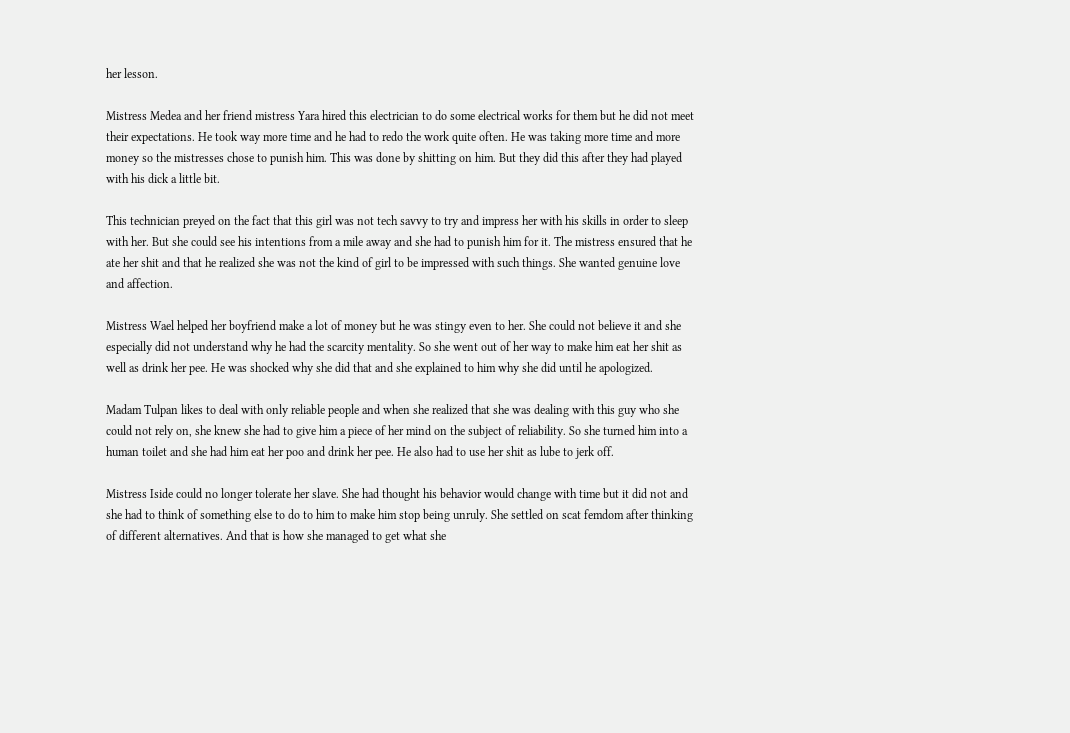her lesson.

Mistress Medea and her friend mistress Yara hired this electrician to do some electrical works for them but he did not meet their expectations. He took way more time and he had to redo the work quite often. He was taking more time and more money so the mistresses chose to punish him. This was done by shitting on him. But they did this after they had played with his dick a little bit.

This technician preyed on the fact that this girl was not tech savvy to try and impress her with his skills in order to sleep with her. But she could see his intentions from a mile away and she had to punish him for it. The mistress ensured that he ate her shit and that he realized she was not the kind of girl to be impressed with such things. She wanted genuine love and affection.

Mistress Wael helped her boyfriend make a lot of money but he was stingy even to her. She could not believe it and she especially did not understand why he had the scarcity mentality. So she went out of her way to make him eat her shit as well as drink her pee. He was shocked why she did that and she explained to him why she did until he apologized.

Madam Tulpan likes to deal with only reliable people and when she realized that she was dealing with this guy who she could not rely on, she knew she had to give him a piece of her mind on the subject of reliability. So she turned him into a human toilet and she had him eat her poo and drink her pee. He also had to use her shit as lube to jerk off.

Mistress Iside could no longer tolerate her slave. She had thought his behavior would change with time but it did not and she had to think of something else to do to him to make him stop being unruly. She settled on scat femdom after thinking of different alternatives. And that is how she managed to get what she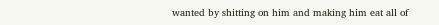wanted by shitting on him and making him eat all of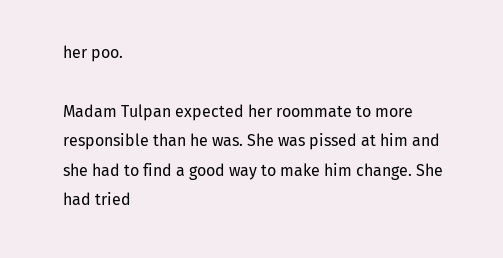her poo.

Madam Tulpan expected her roommate to more responsible than he was. She was pissed at him and she had to find a good way to make him change. She had tried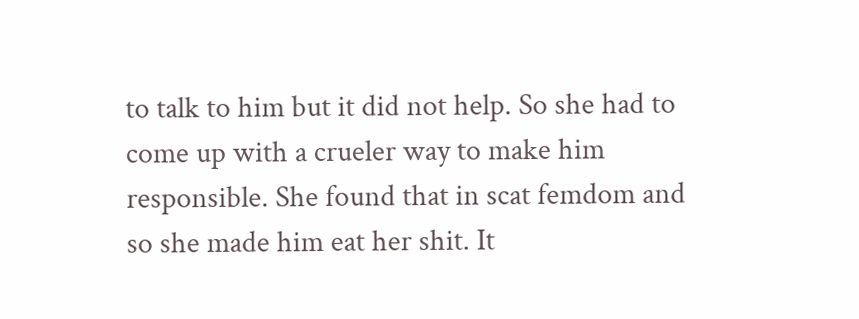to talk to him but it did not help. So she had to come up with a crueler way to make him responsible. She found that in scat femdom and so she made him eat her shit. It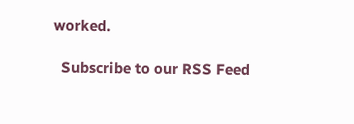worked.

  Subscribe to our RSS Feed